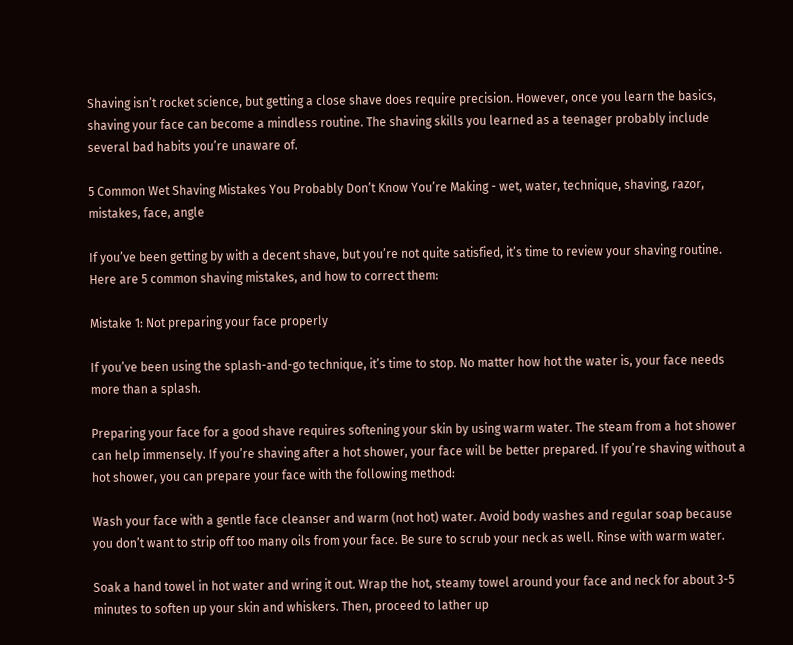Shaving isn’t rocket science, but getting a close shave does require precision. However, once you learn the basics, shaving your face can become a mindless routine. The shaving skills you learned as a teenager probably include several bad habits you’re unaware of.

5 Common Wet Shaving Mistakes You Probably Don’t Know You’re Making - wet, water, technique, shaving, razor, mistakes, face, angle

If you’ve been getting by with a decent shave, but you’re not quite satisfied, it’s time to review your shaving routine. Here are 5 common shaving mistakes, and how to correct them:

Mistake 1: Not preparing your face properly

If you’ve been using the splash-and-go technique, it’s time to stop. No matter how hot the water is, your face needs more than a splash.

Preparing your face for a good shave requires softening your skin by using warm water. The steam from a hot shower can help immensely. If you’re shaving after a hot shower, your face will be better prepared. If you’re shaving without a hot shower, you can prepare your face with the following method:

Wash your face with a gentle face cleanser and warm (not hot) water. Avoid body washes and regular soap because you don’t want to strip off too many oils from your face. Be sure to scrub your neck as well. Rinse with warm water.

Soak a hand towel in hot water and wring it out. Wrap the hot, steamy towel around your face and neck for about 3-5 minutes to soften up your skin and whiskers. Then, proceed to lather up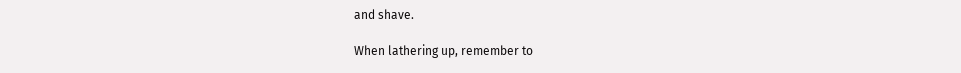and shave.

When lathering up, remember to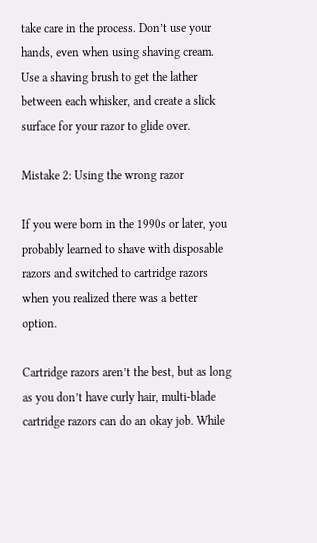take care in the process. Don’t use your hands, even when using shaving cream. Use a shaving brush to get the lather between each whisker, and create a slick surface for your razor to glide over.

Mistake 2: Using the wrong razor

If you were born in the 1990s or later, you probably learned to shave with disposable razors and switched to cartridge razors when you realized there was a better option.

Cartridge razors aren’t the best, but as long as you don’t have curly hair, multi-blade cartridge razors can do an okay job. While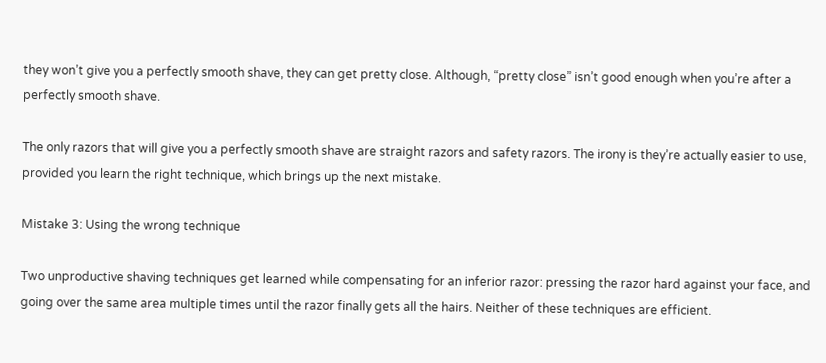they won’t give you a perfectly smooth shave, they can get pretty close. Although, “pretty close” isn’t good enough when you’re after a perfectly smooth shave.

The only razors that will give you a perfectly smooth shave are straight razors and safety razors. The irony is they’re actually easier to use, provided you learn the right technique, which brings up the next mistake.

Mistake 3: Using the wrong technique

Two unproductive shaving techniques get learned while compensating for an inferior razor: pressing the razor hard against your face, and going over the same area multiple times until the razor finally gets all the hairs. Neither of these techniques are efficient.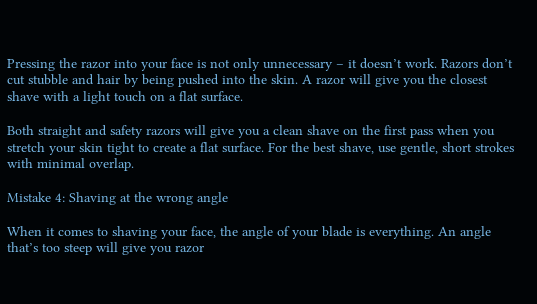Pressing the razor into your face is not only unnecessary – it doesn’t work. Razors don’t cut stubble and hair by being pushed into the skin. A razor will give you the closest shave with a light touch on a flat surface.

Both straight and safety razors will give you a clean shave on the first pass when you stretch your skin tight to create a flat surface. For the best shave, use gentle, short strokes with minimal overlap.

Mistake 4: Shaving at the wrong angle

When it comes to shaving your face, the angle of your blade is everything. An angle that’s too steep will give you razor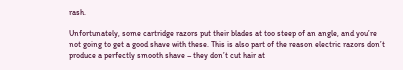rash.

Unfortunately, some cartridge razors put their blades at too steep of an angle, and you’re not going to get a good shave with these. This is also part of the reason electric razors don’t produce a perfectly smooth shave – they don’t cut hair at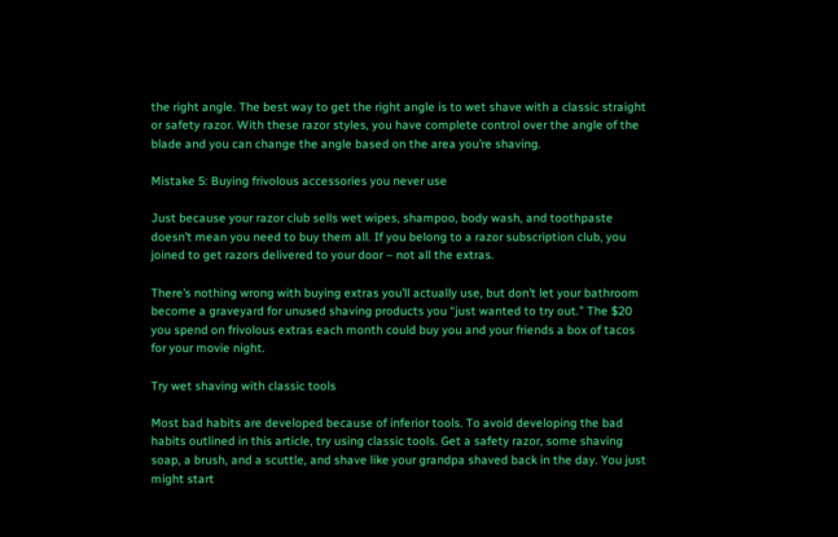the right angle. The best way to get the right angle is to wet shave with a classic straight or safety razor. With these razor styles, you have complete control over the angle of the blade and you can change the angle based on the area you’re shaving.

Mistake 5: Buying frivolous accessories you never use

Just because your razor club sells wet wipes, shampoo, body wash, and toothpaste doesn’t mean you need to buy them all. If you belong to a razor subscription club, you joined to get razors delivered to your door – not all the extras.

There’s nothing wrong with buying extras you’ll actually use, but don’t let your bathroom become a graveyard for unused shaving products you “just wanted to try out.” The $20 you spend on frivolous extras each month could buy you and your friends a box of tacos for your movie night.

Try wet shaving with classic tools

Most bad habits are developed because of inferior tools. To avoid developing the bad habits outlined in this article, try using classic tools. Get a safety razor, some shaving soap, a brush, and a scuttle, and shave like your grandpa shaved back in the day. You just might start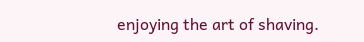enjoying the art of shaving.